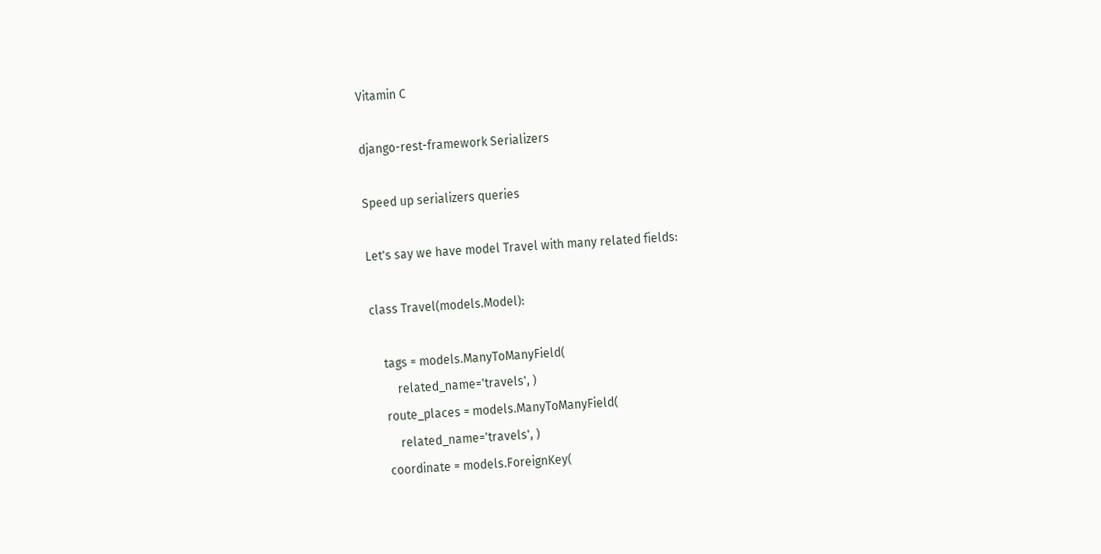Vitamin C

django-rest-framework Serializers

Speed up serializers queries

Let's say we have model Travel with many related fields:

class Travel(models.Model):

    tags = models.ManyToManyField(
        related_name='travels', )
    route_places = models.ManyToManyField(
        related_name='travels', )
    coordinate = models.ForeignKey(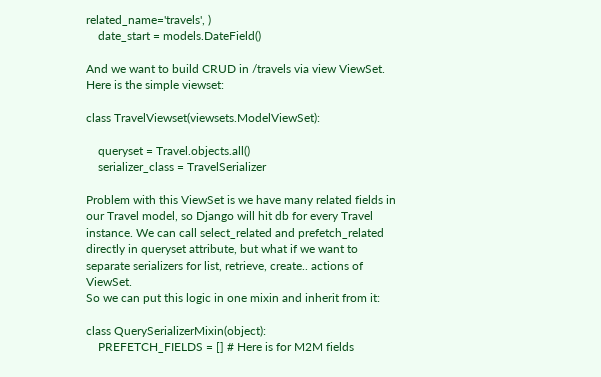related_name='travels', )
    date_start = models.DateField()

And we want to build CRUD in /travels via view ViewSet.
Here is the simple viewset:

class TravelViewset(viewsets.ModelViewSet):

    queryset = Travel.objects.all()
    serializer_class = TravelSerializer

Problem with this ViewSet is we have many related fields in our Travel model, so Django will hit db for every Travel instance. We can call select_related and prefetch_related directly in queryset attribute, but what if we want to separate serializers for list, retrieve, create.. actions of ViewSet.
So we can put this logic in one mixin and inherit from it:

class QuerySerializerMixin(object):
    PREFETCH_FIELDS = [] # Here is for M2M fields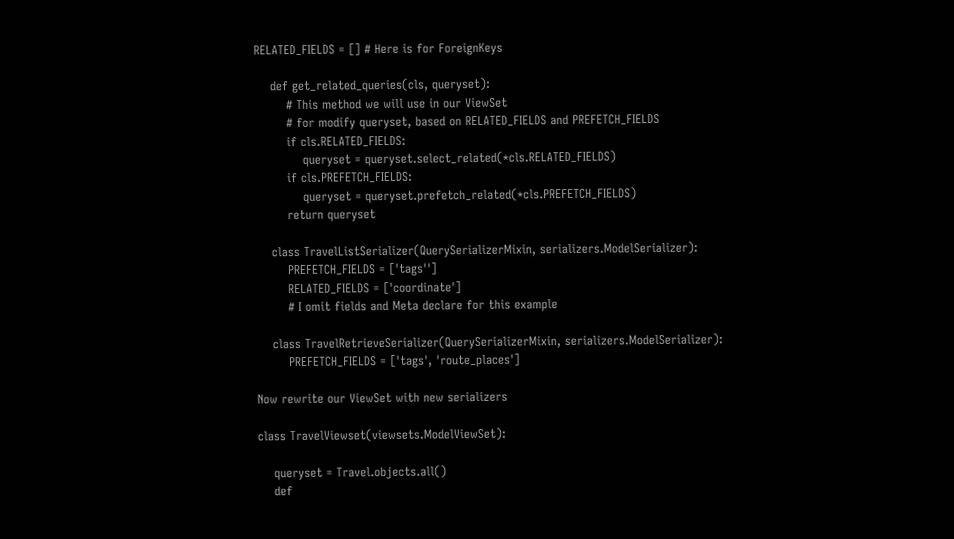RELATED_FIELDS = [] # Here is for ForeignKeys

    def get_related_queries(cls, queryset):
        # This method we will use in our ViewSet
        # for modify queryset, based on RELATED_FIELDS and PREFETCH_FIELDS
        if cls.RELATED_FIELDS:
            queryset = queryset.select_related(*cls.RELATED_FIELDS)
        if cls.PREFETCH_FIELDS:
            queryset = queryset.prefetch_related(*cls.PREFETCH_FIELDS)
        return queryset

    class TravelListSerializer(QuerySerializerMixin, serializers.ModelSerializer):
        PREFETCH_FIELDS = ['tags'']
        RELATED_FIELDS = ['coordinate']
        # I omit fields and Meta declare for this example

    class TravelRetrieveSerializer(QuerySerializerMixin, serializers.ModelSerializer):
        PREFETCH_FIELDS = ['tags', 'route_places']

Now rewrite our ViewSet with new serializers

class TravelViewset(viewsets.ModelViewSet):

    queryset = Travel.objects.all()
    def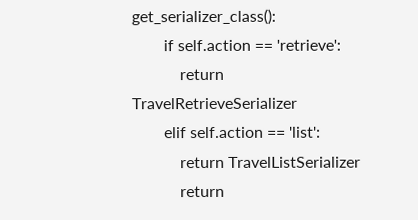get_serializer_class():
        if self.action == 'retrieve':
            return TravelRetrieveSerializer
        elif self.action == 'list':
            return TravelListSerializer
            return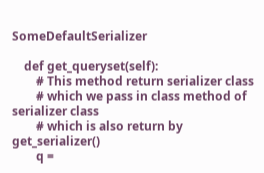SomeDefaultSerializer

    def get_queryset(self):
        # This method return serializer class
        # which we pass in class method of serializer class
        # which is also return by get_serializer()
        q =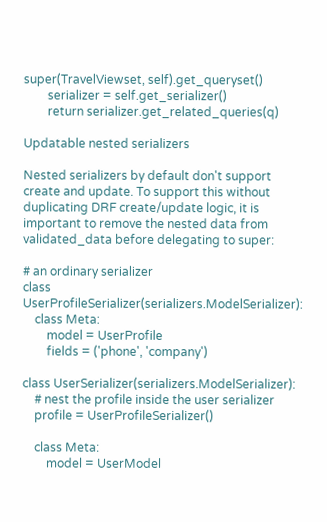super(TravelViewset, self).get_queryset()
        serializer = self.get_serializer()
        return serializer.get_related_queries(q)

Updatable nested serializers

Nested serializers by default don't support create and update. To support this without duplicating DRF create/update logic, it is important to remove the nested data from validated_data before delegating to super:

# an ordinary serializer
class UserProfileSerializer(serializers.ModelSerializer):
    class Meta:
        model = UserProfile
        fields = ('phone', 'company')

class UserSerializer(serializers.ModelSerializer):
    # nest the profile inside the user serializer
    profile = UserProfileSerializer()

    class Meta:
        model = UserModel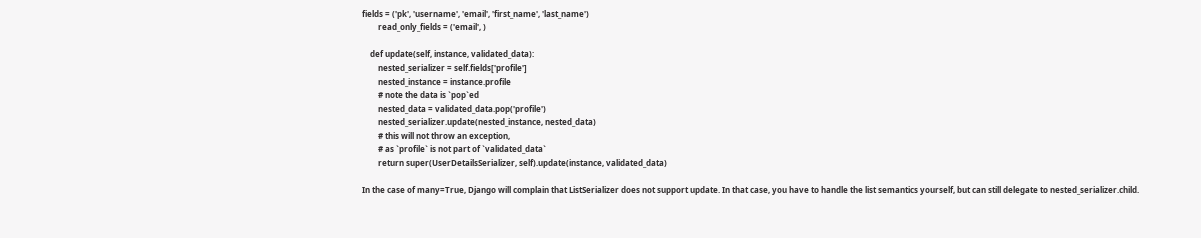fields = ('pk', 'username', 'email', 'first_name', 'last_name')
        read_only_fields = ('email', )

    def update(self, instance, validated_data):
        nested_serializer = self.fields['profile']
        nested_instance = instance.profile
        # note the data is `pop`ed
        nested_data = validated_data.pop('profile')
        nested_serializer.update(nested_instance, nested_data)
        # this will not throw an exception,
        # as `profile` is not part of `validated_data`
        return super(UserDetailsSerializer, self).update(instance, validated_data)

In the case of many=True, Django will complain that ListSerializer does not support update. In that case, you have to handle the list semantics yourself, but can still delegate to nested_serializer.child.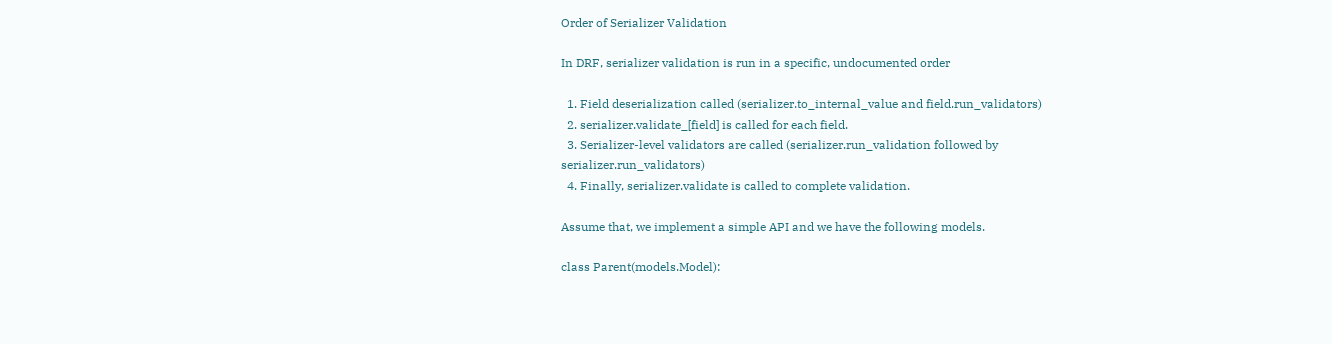Order of Serializer Validation

In DRF, serializer validation is run in a specific, undocumented order

  1. Field deserialization called (serializer.to_internal_value and field.run_validators)
  2. serializer.validate_[field] is called for each field.
  3. Serializer-level validators are called (serializer.run_validation followed by serializer.run_validators)
  4. Finally, serializer.validate is called to complete validation.

Assume that, we implement a simple API and we have the following models.

class Parent(models.Model):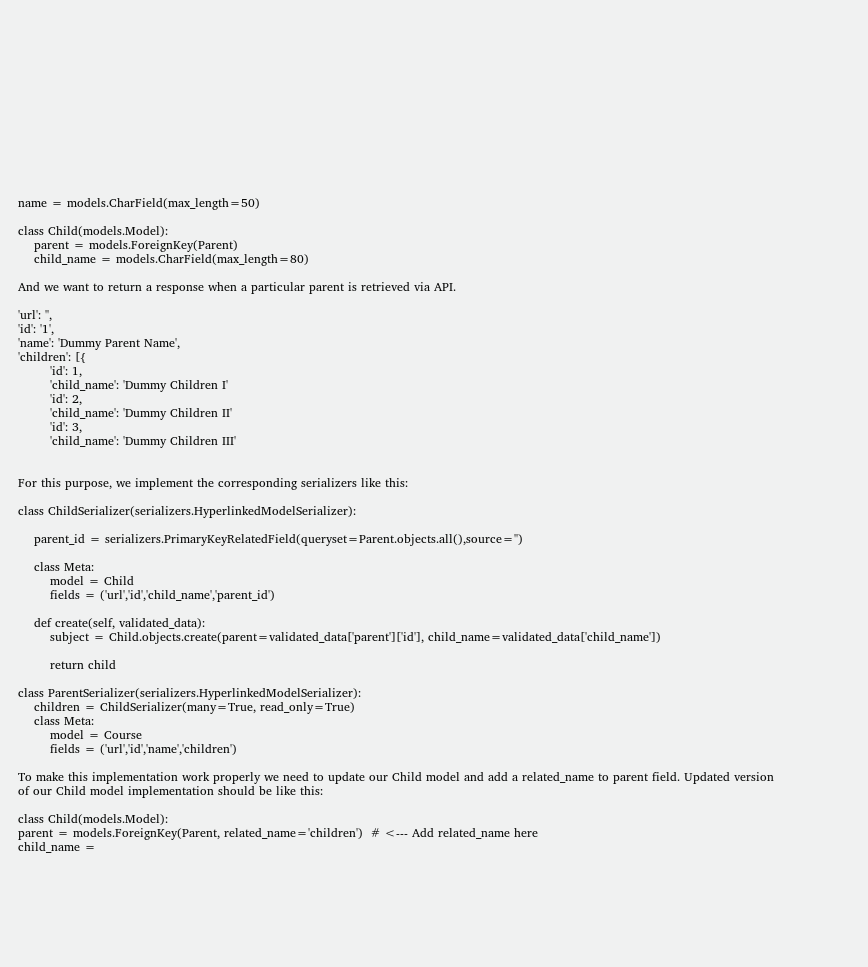name = models.CharField(max_length=50)

class Child(models.Model):
    parent = models.ForeignKey(Parent)
    child_name = models.CharField(max_length=80)

And we want to return a response when a particular parent is retrieved via API.

'url': '',
'id': '1',
'name': 'Dummy Parent Name',
'children': [{
        'id': 1,
        'child_name': 'Dummy Children I'
        'id': 2,
        'child_name': 'Dummy Children II'
        'id': 3,
        'child_name': 'Dummy Children III'


For this purpose, we implement the corresponding serializers like this:

class ChildSerializer(serializers.HyperlinkedModelSerializer):

    parent_id = serializers.PrimaryKeyRelatedField(queryset=Parent.objects.all(),source='')

    class Meta:
        model = Child
        fields = ('url','id','child_name','parent_id')

    def create(self, validated_data):
        subject = Child.objects.create(parent=validated_data['parent']['id'], child_name=validated_data['child_name'])

        return child

class ParentSerializer(serializers.HyperlinkedModelSerializer):
    children = ChildSerializer(many=True, read_only=True)
    class Meta:
        model = Course
        fields = ('url','id','name','children')

To make this implementation work properly we need to update our Child model and add a related_name to parent field. Updated version of our Child model implementation should be like this:

class Child(models.Model):
parent = models.ForeignKey(Parent, related_name='children')  # <--- Add related_name here
child_name =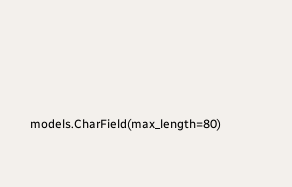models.CharField(max_length=80)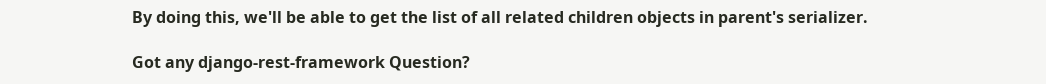By doing this, we'll be able to get the list of all related children objects in parent's serializer.

Got any django-rest-framework Question?